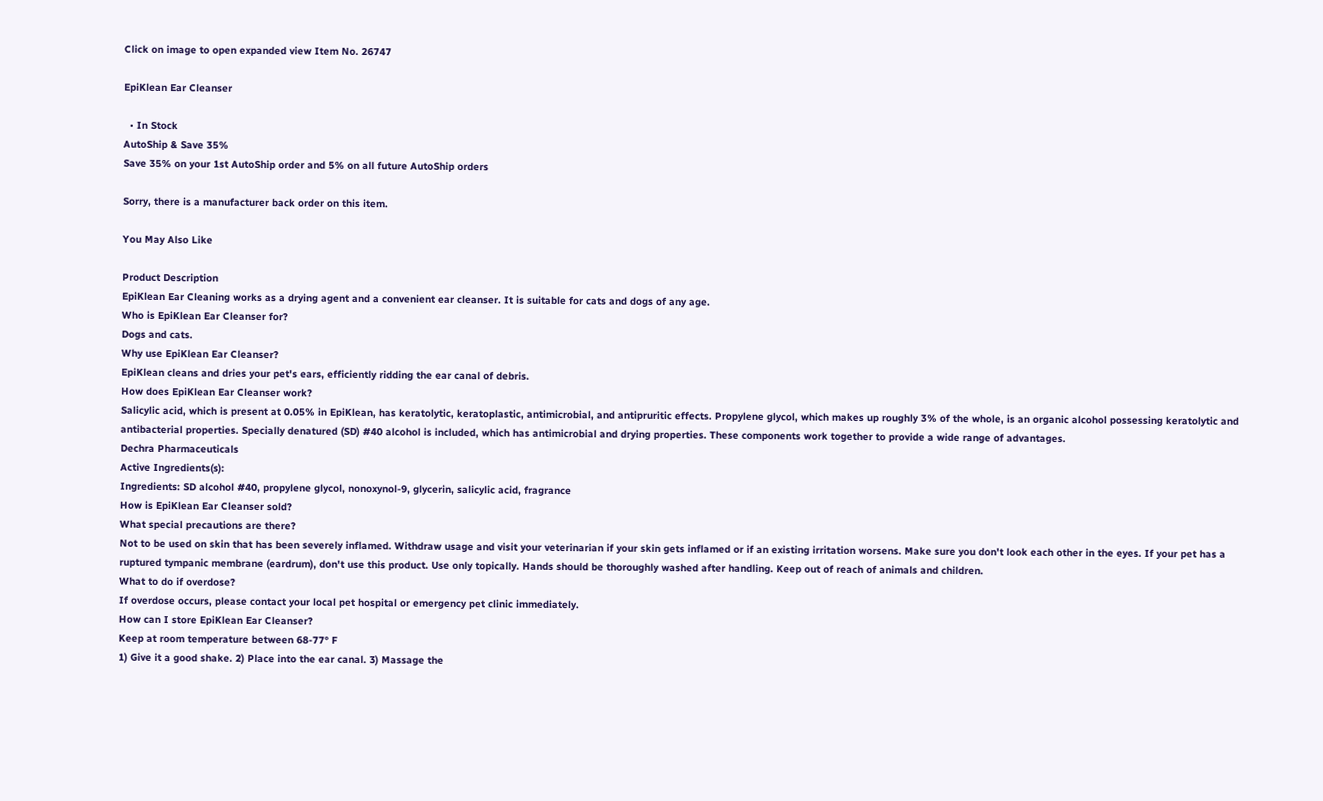Click on image to open expanded view Item No. 26747

EpiKlean Ear Cleanser

  • In Stock
AutoShip & Save 35%
Save 35% on your 1st AutoShip order and 5% on all future AutoShip orders

Sorry, there is a manufacturer back order on this item.

You May Also Like

Product Description
EpiKlean Ear Cleaning works as a drying agent and a convenient ear cleanser. It is suitable for cats and dogs of any age.
Who is EpiKlean Ear Cleanser for?
Dogs and cats.
Why use EpiKlean Ear Cleanser?
EpiKlean cleans and dries your pet's ears, efficiently ridding the ear canal of debris.
How does EpiKlean Ear Cleanser work?
Salicylic acid, which is present at 0.05% in EpiKlean, has keratolytic, keratoplastic, antimicrobial, and antipruritic effects. Propylene glycol, which makes up roughly 3% of the whole, is an organic alcohol possessing keratolytic and antibacterial properties. Specially denatured (SD) #40 alcohol is included, which has antimicrobial and drying properties. These components work together to provide a wide range of advantages.
Dechra Pharmaceuticals
Active Ingredients(s):
Ingredients: SD alcohol #40, propylene glycol, nonoxynol-9, glycerin, salicylic acid, fragrance
How is EpiKlean Ear Cleanser sold?
What special precautions are there?
Not to be used on skin that has been severely inflamed. Withdraw usage and visit your veterinarian if your skin gets inflamed or if an existing irritation worsens. Make sure you don't look each other in the eyes. If your pet has a ruptured tympanic membrane (eardrum), don't use this product. Use only topically. Hands should be thoroughly washed after handling. Keep out of reach of animals and children.
What to do if overdose?
If overdose occurs, please contact your local pet hospital or emergency pet clinic immediately.
How can I store EpiKlean Ear Cleanser?
Keep at room temperature between 68-77° F
1) Give it a good shake. 2) Place into the ear canal. 3) Massage the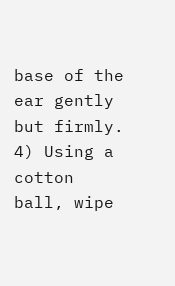base of the ear gently but firmly. 4) Using a cotton ball, wipe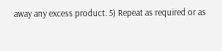away any excess product. 5) Repeat as required or as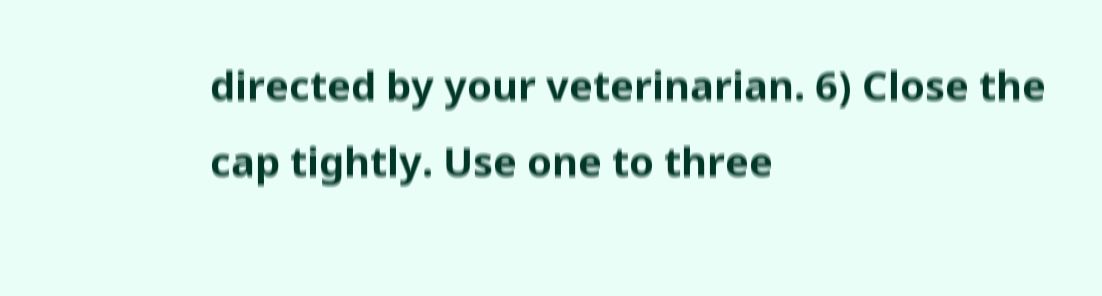directed by your veterinarian. 6) Close the cap tightly. Use one to three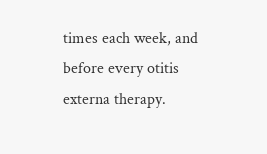times each week, and before every otitis externa therapy.